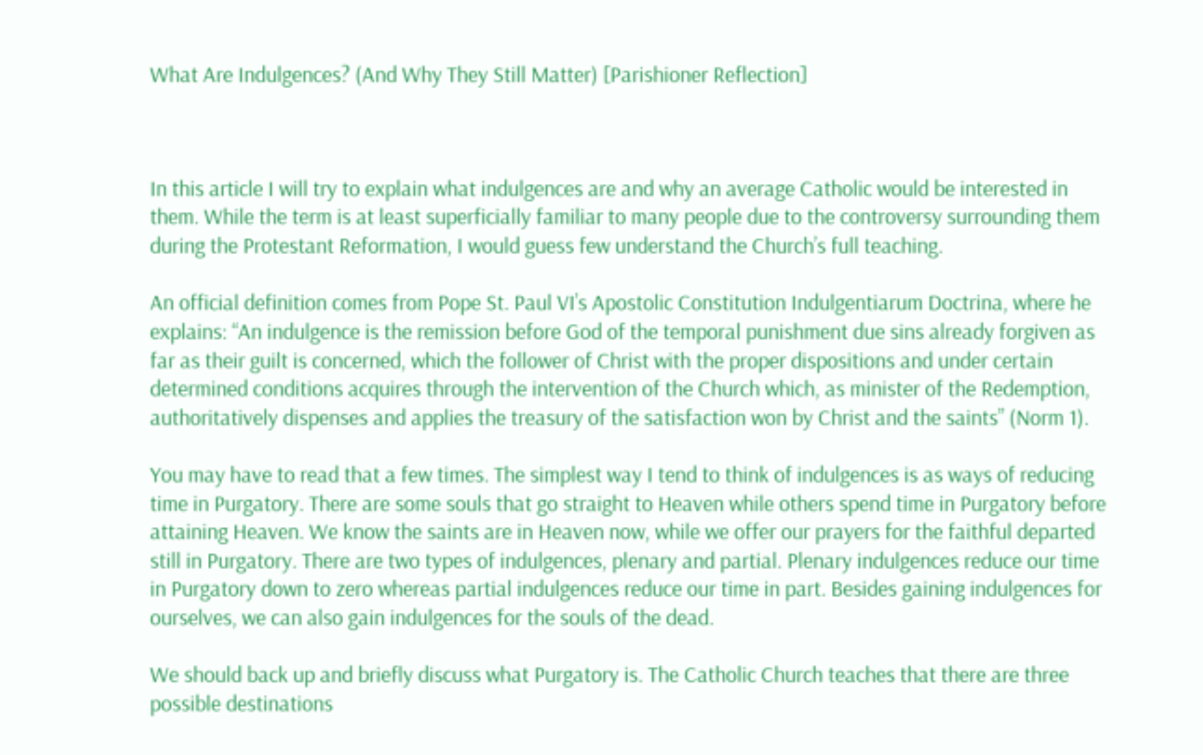What Are Indulgences? (And Why They Still Matter) [Parishioner Reflection]



In this article I will try to explain what indulgences are and why an average Catholic would be interested in them. While the term is at least superficially familiar to many people due to the controversy surrounding them during the Protestant Reformation, I would guess few understand the Church’s full teaching.

An official definition comes from Pope St. Paul VI’s Apostolic Constitution Indulgentiarum Doctrina, where he explains: “An indulgence is the remission before God of the temporal punishment due sins already forgiven as far as their guilt is concerned, which the follower of Christ with the proper dispositions and under certain determined conditions acquires through the intervention of the Church which, as minister of the Redemption, authoritatively dispenses and applies the treasury of the satisfaction won by Christ and the saints” (Norm 1).

You may have to read that a few times. The simplest way I tend to think of indulgences is as ways of reducing time in Purgatory. There are some souls that go straight to Heaven while others spend time in Purgatory before attaining Heaven. We know the saints are in Heaven now, while we offer our prayers for the faithful departed still in Purgatory. There are two types of indulgences, plenary and partial. Plenary indulgences reduce our time in Purgatory down to zero whereas partial indulgences reduce our time in part. Besides gaining indulgences for ourselves, we can also gain indulgences for the souls of the dead.

We should back up and briefly discuss what Purgatory is. The Catholic Church teaches that there are three possible destinations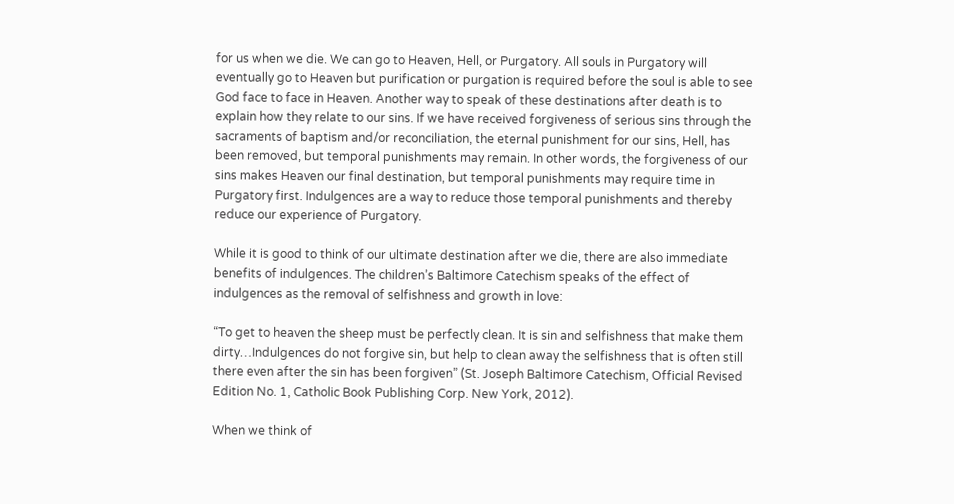for us when we die. We can go to Heaven, Hell, or Purgatory. All souls in Purgatory will eventually go to Heaven but purification or purgation is required before the soul is able to see God face to face in Heaven. Another way to speak of these destinations after death is to explain how they relate to our sins. If we have received forgiveness of serious sins through the sacraments of baptism and/or reconciliation, the eternal punishment for our sins, Hell, has been removed, but temporal punishments may remain. In other words, the forgiveness of our sins makes Heaven our final destination, but temporal punishments may require time in Purgatory first. Indulgences are a way to reduce those temporal punishments and thereby reduce our experience of Purgatory.

While it is good to think of our ultimate destination after we die, there are also immediate benefits of indulgences. The children’s Baltimore Catechism speaks of the effect of indulgences as the removal of selfishness and growth in love:

“To get to heaven the sheep must be perfectly clean. It is sin and selfishness that make them dirty…Indulgences do not forgive sin, but help to clean away the selfishness that is often still there even after the sin has been forgiven” (St. Joseph Baltimore Catechism, Official Revised Edition No. 1, Catholic Book Publishing Corp. New York, 2012).

When we think of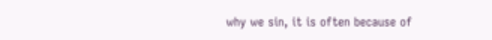why we sin, it is often because of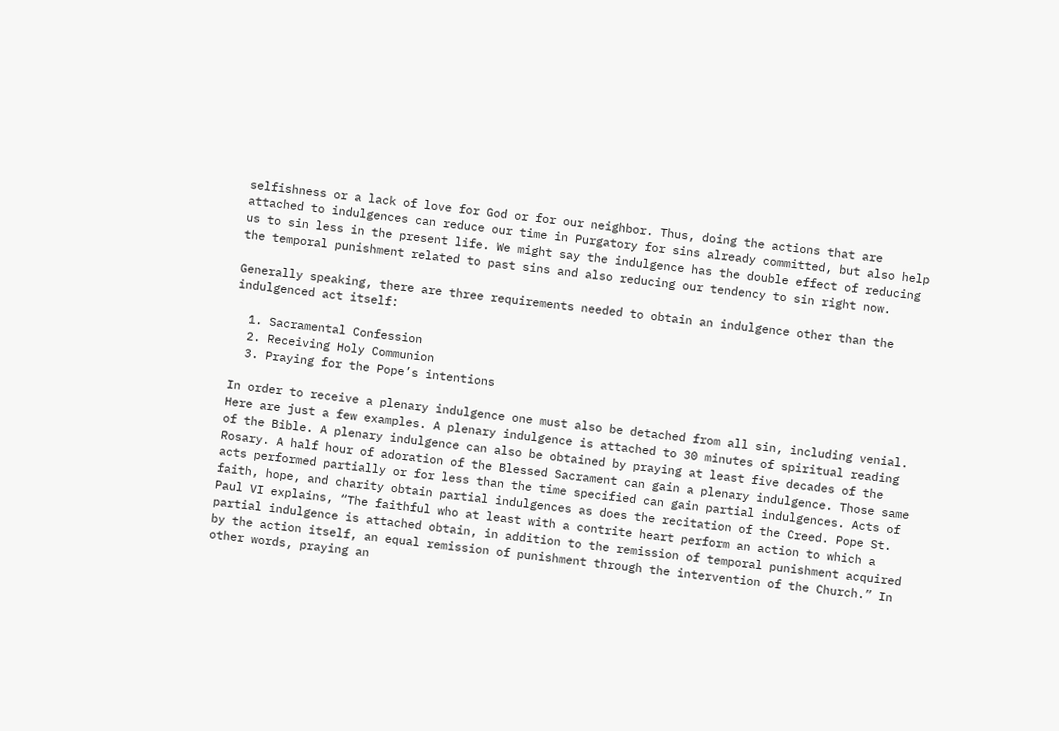selfishness or a lack of love for God or for our neighbor. Thus, doing the actions that are attached to indulgences can reduce our time in Purgatory for sins already committed, but also help us to sin less in the present life. We might say the indulgence has the double effect of reducing the temporal punishment related to past sins and also reducing our tendency to sin right now.

Generally speaking, there are three requirements needed to obtain an indulgence other than the indulgenced act itself:

  1. Sacramental Confession
  2. Receiving Holy Communion
  3. Praying for the Pope’s intentions

In order to receive a plenary indulgence one must also be detached from all sin, including venial. Here are just a few examples. A plenary indulgence is attached to 30 minutes of spiritual reading of the Bible. A plenary indulgence can also be obtained by praying at least five decades of the Rosary. A half hour of adoration of the Blessed Sacrament can gain a plenary indulgence. Those same acts performed partially or for less than the time specified can gain partial indulgences. Acts of faith, hope, and charity obtain partial indulgences as does the recitation of the Creed. Pope St. Paul VI explains, “The faithful who at least with a contrite heart perform an action to which a partial indulgence is attached obtain, in addition to the remission of temporal punishment acquired by the action itself, an equal remission of punishment through the intervention of the Church.” In other words, praying an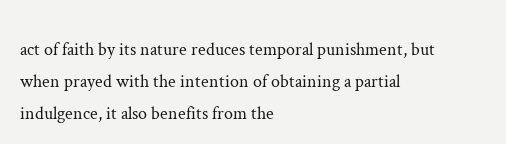act of faith by its nature reduces temporal punishment, but when prayed with the intention of obtaining a partial indulgence, it also benefits from the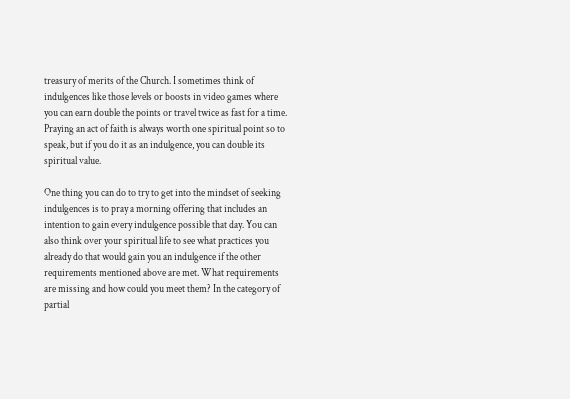treasury of merits of the Church. I sometimes think of indulgences like those levels or boosts in video games where you can earn double the points or travel twice as fast for a time. Praying an act of faith is always worth one spiritual point so to speak, but if you do it as an indulgence, you can double its spiritual value.

One thing you can do to try to get into the mindset of seeking indulgences is to pray a morning offering that includes an intention to gain every indulgence possible that day. You can also think over your spiritual life to see what practices you already do that would gain you an indulgence if the other requirements mentioned above are met. What requirements are missing and how could you meet them? In the category of partial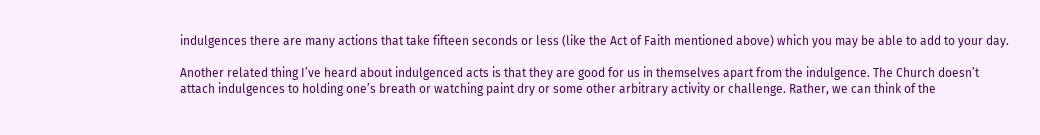indulgences there are many actions that take fifteen seconds or less (like the Act of Faith mentioned above) which you may be able to add to your day.

Another related thing I’ve heard about indulgenced acts is that they are good for us in themselves apart from the indulgence. The Church doesn’t attach indulgences to holding one’s breath or watching paint dry or some other arbitrary activity or challenge. Rather, we can think of the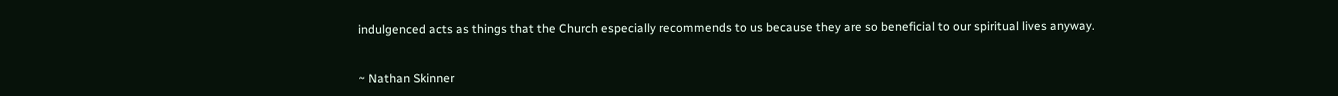indulgenced acts as things that the Church especially recommends to us because they are so beneficial to our spiritual lives anyway.


~ Nathan Skinner